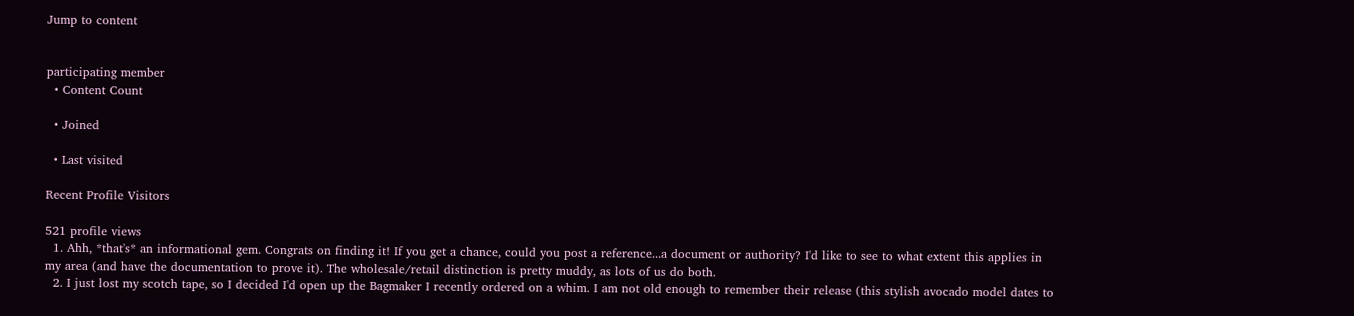Jump to content


participating member
  • Content Count

  • Joined

  • Last visited

Recent Profile Visitors

521 profile views
  1. Ahh, *that's* an informational gem. Congrats on finding it! If you get a chance, could you post a reference...a document or authority? I'd like to see to what extent this applies in my area (and have the documentation to prove it). The wholesale/retail distinction is pretty muddy, as lots of us do both.
  2. I just lost my scotch tape, so I decided I'd open up the Bagmaker I recently ordered on a whim. I am not old enough to remember their release (this stylish avocado model dates to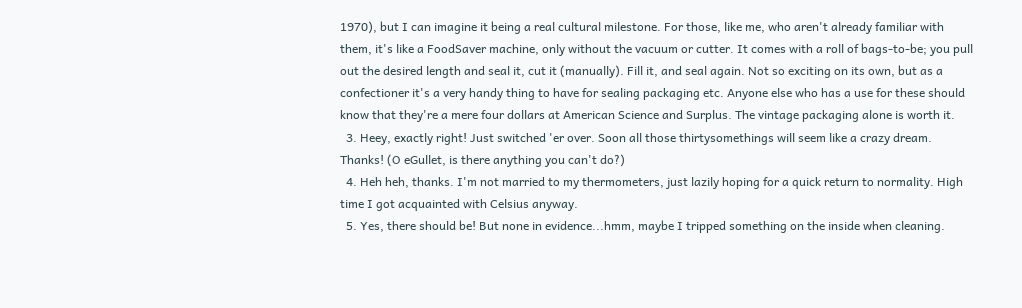1970), but I can imagine it being a real cultural milestone. For those, like me, who aren't already familiar with them, it's like a FoodSaver machine, only without the vacuum or cutter. It comes with a roll of bags-to-be; you pull out the desired length and seal it, cut it (manually). Fill it, and seal again. Not so exciting on its own, but as a confectioner it's a very handy thing to have for sealing packaging etc. Anyone else who has a use for these should know that they're a mere four dollars at American Science and Surplus. The vintage packaging alone is worth it.
  3. Heey, exactly right! Just switched 'er over. Soon all those thirtysomethings will seem like a crazy dream. Thanks! (O eGullet, is there anything you can't do?)
  4. Heh heh, thanks. I'm not married to my thermometers, just lazily hoping for a quick return to normality. High time I got acquainted with Celsius anyway.
  5. Yes, there should be! But none in evidence...hmm, maybe I tripped something on the inside when cleaning.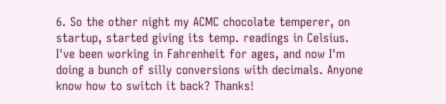6. So the other night my ACMC chocolate temperer, on startup, started giving its temp. readings in Celsius. I've been working in Fahrenheit for ages, and now I'm doing a bunch of silly conversions with decimals. Anyone know how to switch it back? Thanks!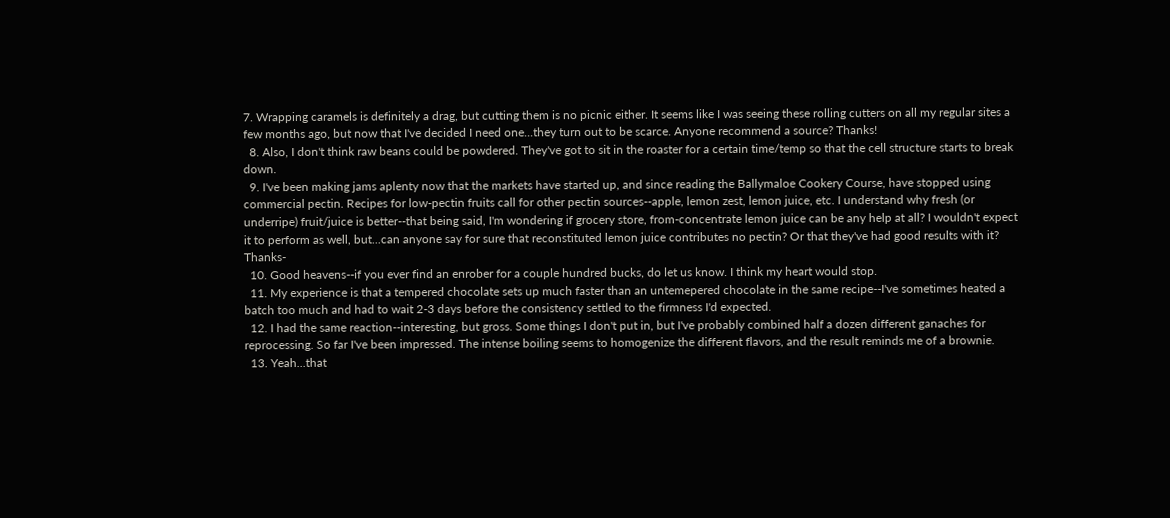7. Wrapping caramels is definitely a drag, but cutting them is no picnic either. It seems like I was seeing these rolling cutters on all my regular sites a few months ago, but now that I've decided I need one...they turn out to be scarce. Anyone recommend a source? Thanks!
  8. Also, I don't think raw beans could be powdered. They've got to sit in the roaster for a certain time/temp so that the cell structure starts to break down.
  9. I've been making jams aplenty now that the markets have started up, and since reading the Ballymaloe Cookery Course, have stopped using commercial pectin. Recipes for low-pectin fruits call for other pectin sources--apple, lemon zest, lemon juice, etc. I understand why fresh (or underripe) fruit/juice is better--that being said, I'm wondering if grocery store, from-concentrate lemon juice can be any help at all? I wouldn't expect it to perform as well, but...can anyone say for sure that reconstituted lemon juice contributes no pectin? Or that they've had good results with it? Thanks-
  10. Good heavens--if you ever find an enrober for a couple hundred bucks, do let us know. I think my heart would stop.
  11. My experience is that a tempered chocolate sets up much faster than an untemepered chocolate in the same recipe--I've sometimes heated a batch too much and had to wait 2-3 days before the consistency settled to the firmness I'd expected.
  12. I had the same reaction--interesting, but gross. Some things I don't put in, but I've probably combined half a dozen different ganaches for reprocessing. So far I've been impressed. The intense boiling seems to homogenize the different flavors, and the result reminds me of a brownie.
  13. Yeah...that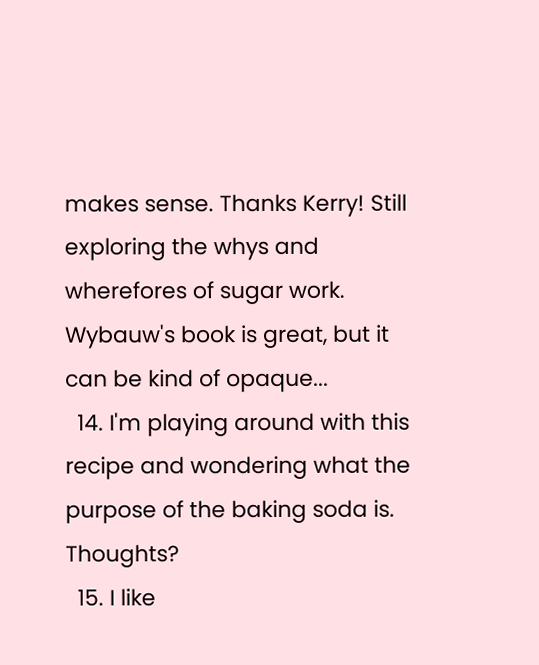makes sense. Thanks Kerry! Still exploring the whys and wherefores of sugar work. Wybauw's book is great, but it can be kind of opaque...
  14. I'm playing around with this recipe and wondering what the purpose of the baking soda is. Thoughts?
  15. I like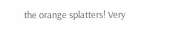the orange splatters! Very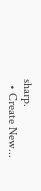sharp.
  • Create New...